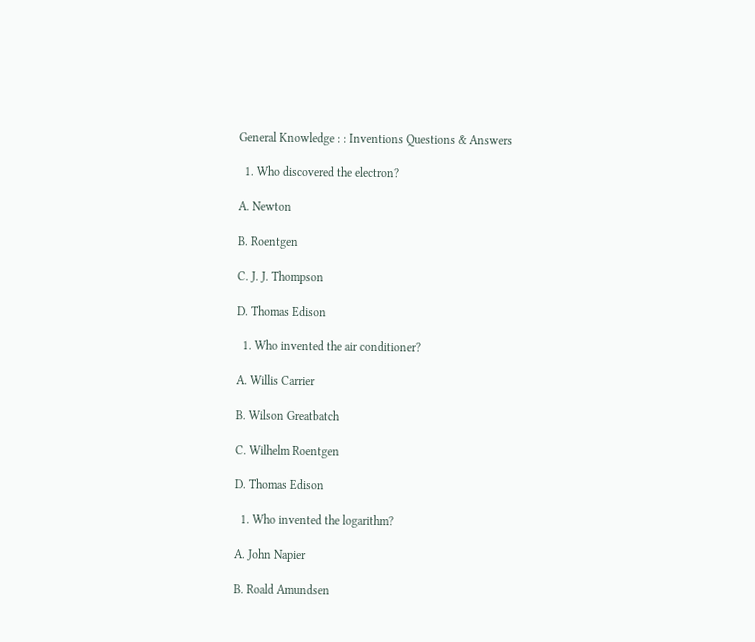General Knowledge : : Inventions Questions & Answers

  1. Who discovered the electron?

A. Newton

B. Roentgen

C. J. J. Thompson

D. Thomas Edison

  1. Who invented the air conditioner?

A. Willis Carrier

B. Wilson Greatbatch

C. Wilhelm Roentgen

D. Thomas Edison

  1. Who invented the logarithm?

A. John Napier

B. Roald Amundsen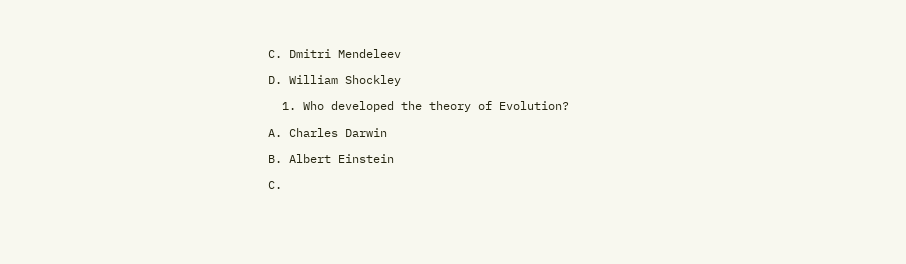C. Dmitri Mendeleev

D. William Shockley

  1. Who developed the theory of Evolution?

A. Charles Darwin

B. Albert Einstein

C.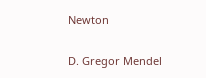Newton

D. Gregor Mendel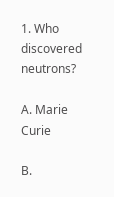1. Who discovered neutrons?

A. Marie Curie

B.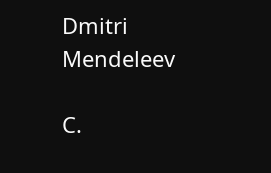Dmitri Mendeleev

C.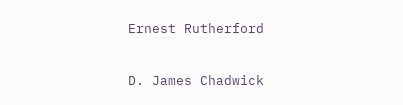Ernest Rutherford

D. James Chadwick